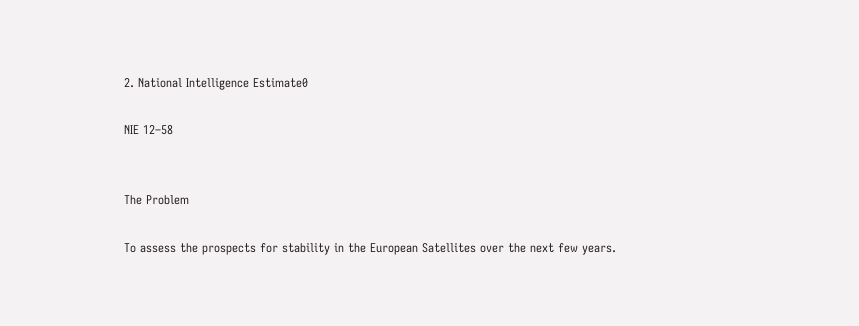2. National Intelligence Estimate0

NIE 12–58


The Problem

To assess the prospects for stability in the European Satellites over the next few years.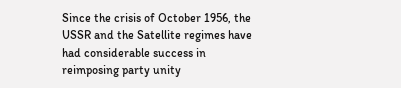Since the crisis of October 1956, the USSR and the Satellite regimes have had considerable success in reimposing party unity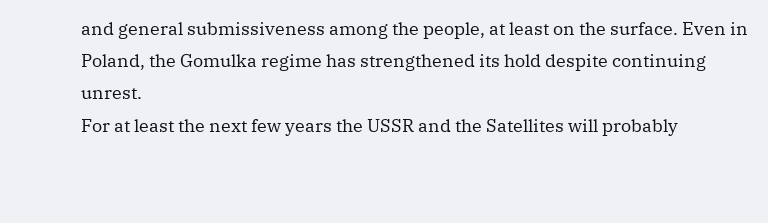and general submissiveness among the people, at least on the surface. Even in Poland, the Gomulka regime has strengthened its hold despite continuing unrest.
For at least the next few years the USSR and the Satellites will probably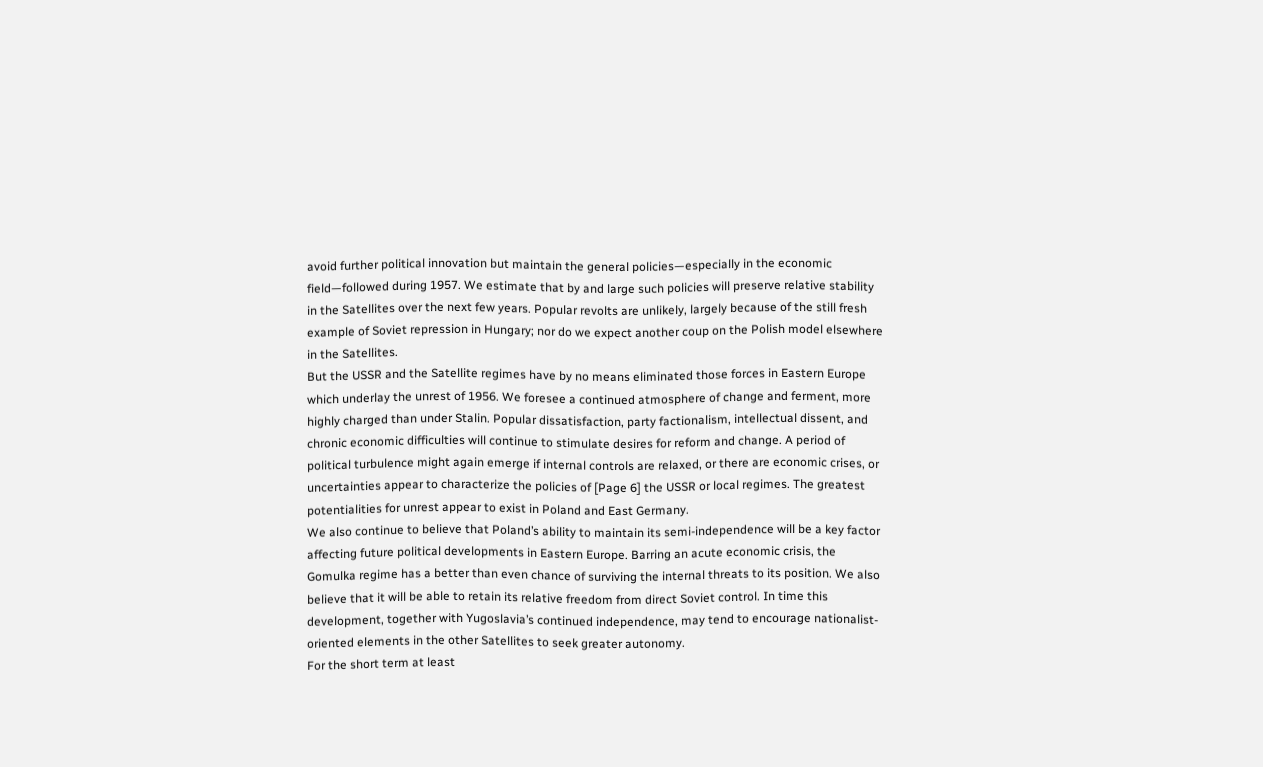avoid further political innovation but maintain the general policies—especially in the economic field—followed during 1957. We estimate that by and large such policies will preserve relative stability in the Satellites over the next few years. Popular revolts are unlikely, largely because of the still fresh example of Soviet repression in Hungary; nor do we expect another coup on the Polish model elsewhere in the Satellites.
But the USSR and the Satellite regimes have by no means eliminated those forces in Eastern Europe which underlay the unrest of 1956. We foresee a continued atmosphere of change and ferment, more highly charged than under Stalin. Popular dissatisfaction, party factionalism, intellectual dissent, and chronic economic difficulties will continue to stimulate desires for reform and change. A period of political turbulence might again emerge if internal controls are relaxed, or there are economic crises, or uncertainties appear to characterize the policies of [Page 6] the USSR or local regimes. The greatest potentialities for unrest appear to exist in Poland and East Germany.
We also continue to believe that Poland’s ability to maintain its semi-independence will be a key factor affecting future political developments in Eastern Europe. Barring an acute economic crisis, the Gomulka regime has a better than even chance of surviving the internal threats to its position. We also believe that it will be able to retain its relative freedom from direct Soviet control. In time this development, together with Yugoslavia’s continued independence, may tend to encourage nationalist-oriented elements in the other Satellites to seek greater autonomy.
For the short term at least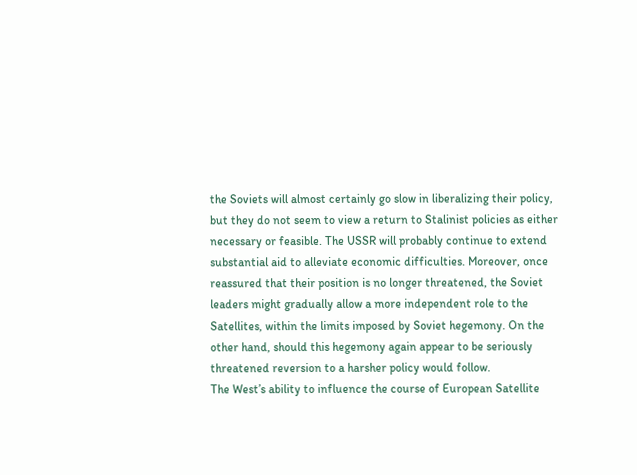the Soviets will almost certainly go slow in liberalizing their policy, but they do not seem to view a return to Stalinist policies as either necessary or feasible. The USSR will probably continue to extend substantial aid to alleviate economic difficulties. Moreover, once reassured that their position is no longer threatened, the Soviet leaders might gradually allow a more independent role to the Satellites, within the limits imposed by Soviet hegemony. On the other hand, should this hegemony again appear to be seriously threatened reversion to a harsher policy would follow.
The West’s ability to influence the course of European Satellite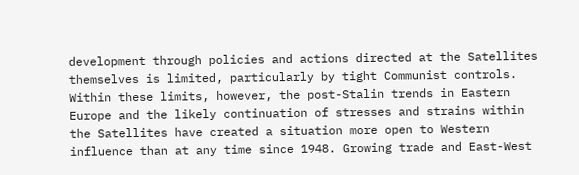development through policies and actions directed at the Satellites themselves is limited, particularly by tight Communist controls. Within these limits, however, the post-Stalin trends in Eastern Europe and the likely continuation of stresses and strains within the Satellites have created a situation more open to Western influence than at any time since 1948. Growing trade and East-West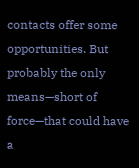contacts offer some opportunities. But probably the only means—short of force—that could have a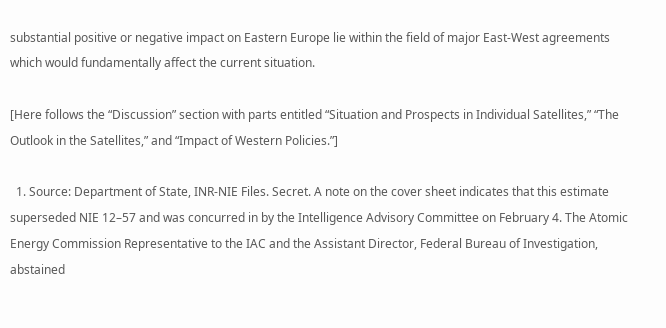substantial positive or negative impact on Eastern Europe lie within the field of major East-West agreements which would fundamentally affect the current situation.

[Here follows the “Discussion” section with parts entitled “Situation and Prospects in Individual Satellites,” “The Outlook in the Satellites,” and “Impact of Western Policies.”]

  1. Source: Department of State, INR-NIE Files. Secret. A note on the cover sheet indicates that this estimate superseded NIE 12–57 and was concurred in by the Intelligence Advisory Committee on February 4. The Atomic Energy Commission Representative to the IAC and the Assistant Director, Federal Bureau of Investigation, abstained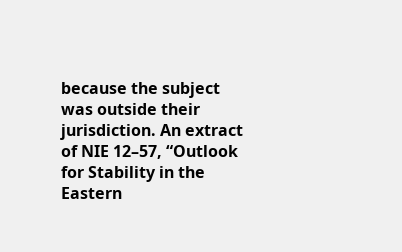because the subject was outside their jurisdiction. An extract of NIE 12–57, “Outlook for Stability in the Eastern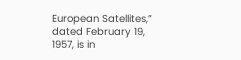European Satellites,” dated February 19, 1957, is in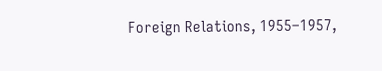Foreign Relations, 1955–1957,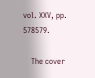vol. XXV, pp. 578579.

    The cover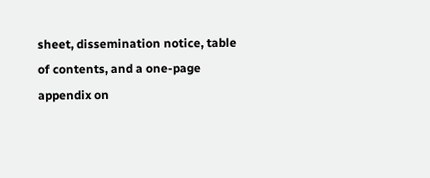sheet, dissemination notice, table of contents, and a one-page appendix on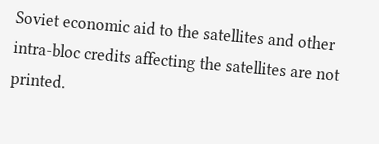Soviet economic aid to the satellites and other intra-bloc credits affecting the satellites are not printed.